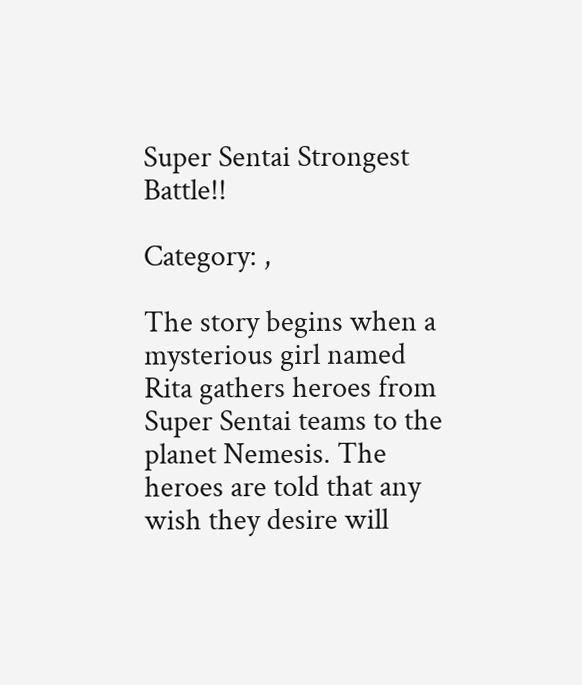Super Sentai Strongest Battle!!

Category: ,

The story begins when a mysterious girl named Rita gathers heroes from Super Sentai teams to the planet Nemesis. The heroes are told that any wish they desire will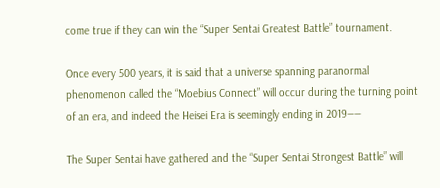come true if they can win the “Super Sentai Greatest Battle” tournament.

Once every 500 years, it is said that a universe spanning paranormal phenomenon called the “Moebius Connect” will occur during the turning point of an era, and indeed the Heisei Era is seemingly ending in 2019――

The Super Sentai have gathered and the “Super Sentai Strongest Battle” will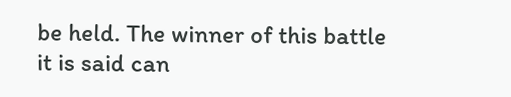be held. The winner of this battle it is said can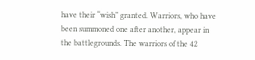have their “wish” granted. Warriors, who have been summoned one after another, appear in the battlegrounds. The warriors of the 42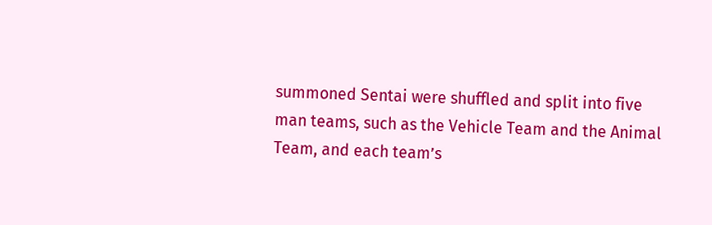summoned Sentai were shuffled and split into five man teams, such as the Vehicle Team and the Animal Team, and each team’s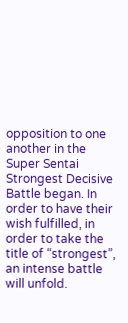opposition to one another in the Super Sentai Strongest Decisive Battle began. In order to have their wish fulfilled, in order to take the title of “strongest”, an intense battle will unfold.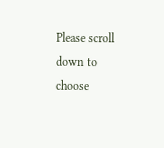Please scroll down to choose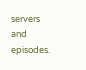servers and episodes.